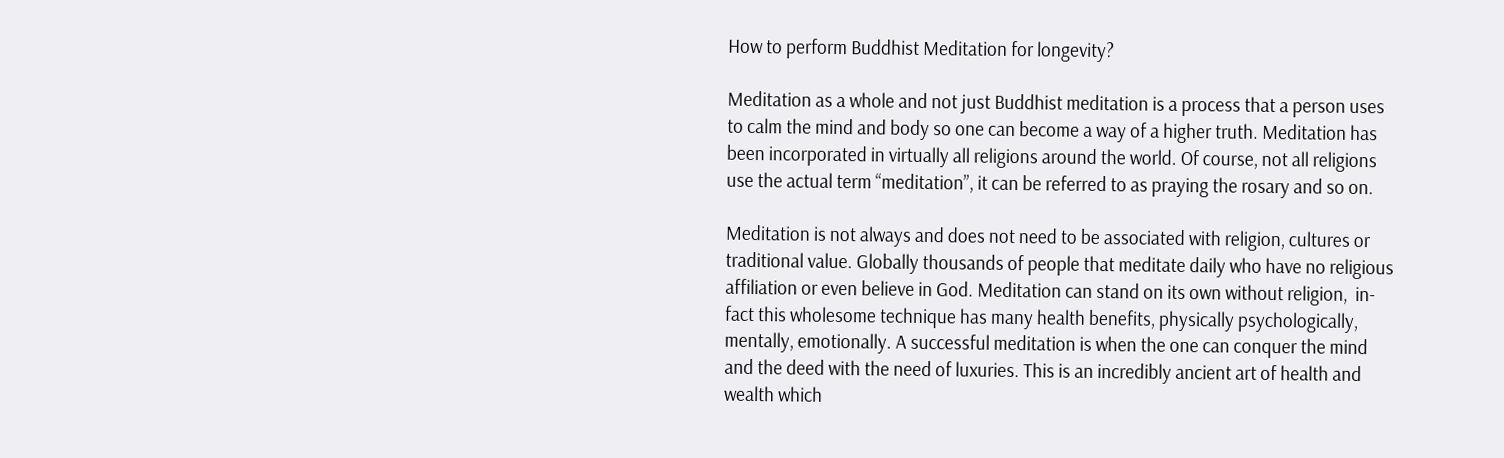How to perform Buddhist Meditation for longevity?

Meditation as a whole and not just Buddhist meditation is a process that a person uses to calm the mind and body so one can become a way of a higher truth. Meditation has been incorporated in virtually all religions around the world. Of course, not all religions use the actual term “meditation”, it can be referred to as praying the rosary and so on.

Meditation is not always and does not need to be associated with religion, cultures or traditional value. Globally thousands of people that meditate daily who have no religious affiliation or even believe in God. Meditation can stand on its own without religion,  in-fact this wholesome technique has many health benefits, physically psychologically, mentally, emotionally. A successful meditation is when the one can conquer the mind and the deed with the need of luxuries. This is an incredibly ancient art of health and wealth which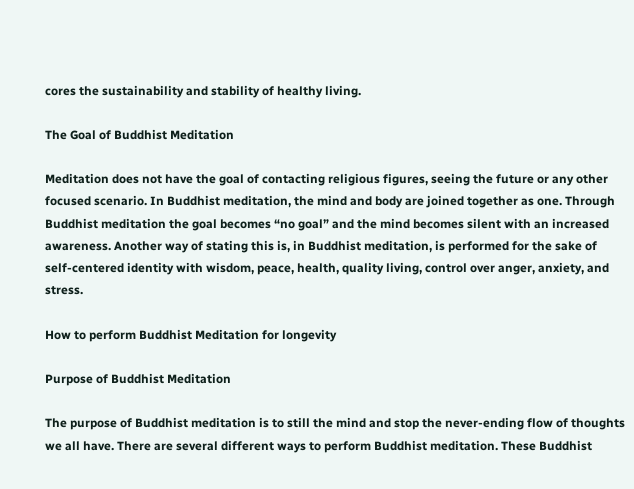cores the sustainability and stability of healthy living.

The Goal of Buddhist Meditation

Meditation does not have the goal of contacting religious figures, seeing the future or any other focused scenario. In Buddhist meditation, the mind and body are joined together as one. Through Buddhist meditation the goal becomes “no goal” and the mind becomes silent with an increased awareness. Another way of stating this is, in Buddhist meditation, is performed for the sake of self-centered identity with wisdom, peace, health, quality living, control over anger, anxiety, and stress.

How to perform Buddhist Meditation for longevity

Purpose of Buddhist Meditation

The purpose of Buddhist meditation is to still the mind and stop the never-ending flow of thoughts we all have. There are several different ways to perform Buddhist meditation. These Buddhist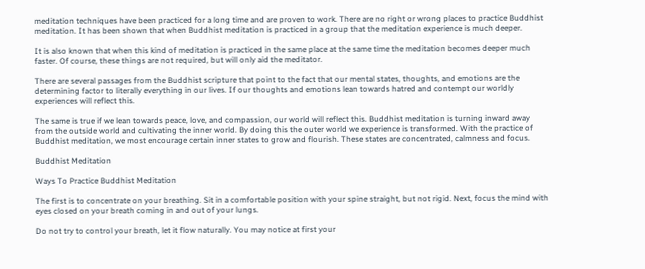meditation techniques have been practiced for a long time and are proven to work. There are no right or wrong places to practice Buddhist meditation. It has been shown that when Buddhist meditation is practiced in a group that the meditation experience is much deeper.

It is also known that when this kind of meditation is practiced in the same place at the same time the meditation becomes deeper much faster. Of course, these things are not required, but will only aid the meditator.

There are several passages from the Buddhist scripture that point to the fact that our mental states, thoughts, and emotions are the determining factor to literally everything in our lives. If our thoughts and emotions lean towards hatred and contempt our worldly experiences will reflect this.

The same is true if we lean towards peace, love, and compassion, our world will reflect this. Buddhist meditation is turning inward away from the outside world and cultivating the inner world. By doing this the outer world we experience is transformed. With the practice of Buddhist meditation, we most encourage certain inner states to grow and flourish. These states are concentrated, calmness and focus.

Buddhist Meditation

Ways To Practice Buddhist Meditation

The first is to concentrate on your breathing. Sit in a comfortable position with your spine straight, but not rigid. Next, focus the mind with eyes closed on your breath coming in and out of your lungs.

Do not try to control your breath, let it flow naturally. You may notice at first your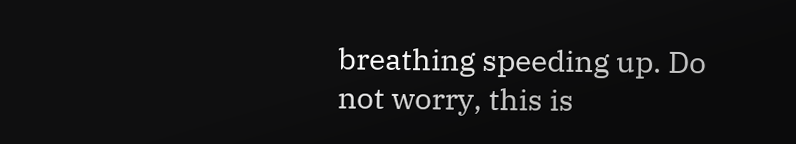breathing speeding up. Do not worry, this is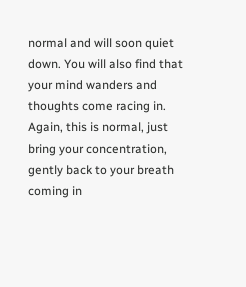normal and will soon quiet down. You will also find that your mind wanders and thoughts come racing in. Again, this is normal, just bring your concentration, gently back to your breath coming in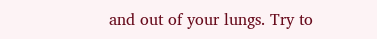and out of your lungs. Try to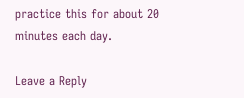practice this for about 20 minutes each day.

Leave a Reply